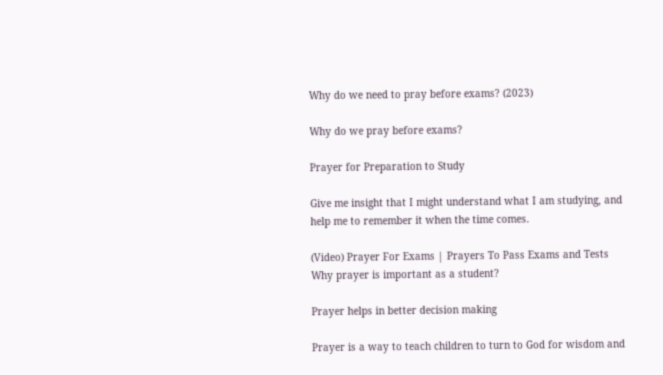Why do we need to pray before exams? (2023)

Why do we pray before exams?

Prayer for Preparation to Study

Give me insight that I might understand what I am studying, and help me to remember it when the time comes.

(Video) Prayer For Exams | Prayers To Pass Exams and Tests
Why prayer is important as a student?

Prayer helps in better decision making

Prayer is a way to teach children to turn to God for wisdom and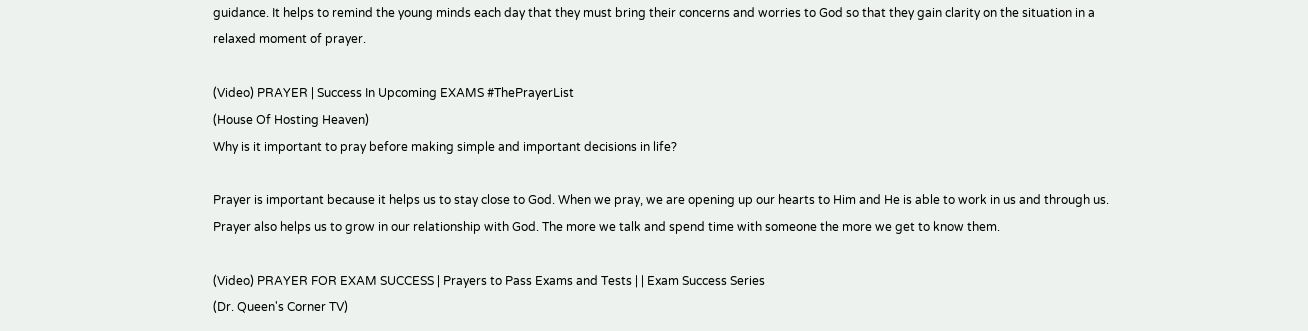guidance. It helps to remind the young minds each day that they must bring their concerns and worries to God so that they gain clarity on the situation in a relaxed moment of prayer.

(Video) PRAYER | Success In Upcoming EXAMS #ThePrayerList
(House Of Hosting Heaven)
Why is it important to pray before making simple and important decisions in life?

Prayer is important because it helps us to stay close to God. When we pray, we are opening up our hearts to Him and He is able to work in us and through us. Prayer also helps us to grow in our relationship with God. The more we talk and spend time with someone the more we get to know them.

(Video) PRAYER FOR EXAM SUCCESS | Prayers to Pass Exams and Tests | | Exam Success Series
(Dr. Queen's Corner TV)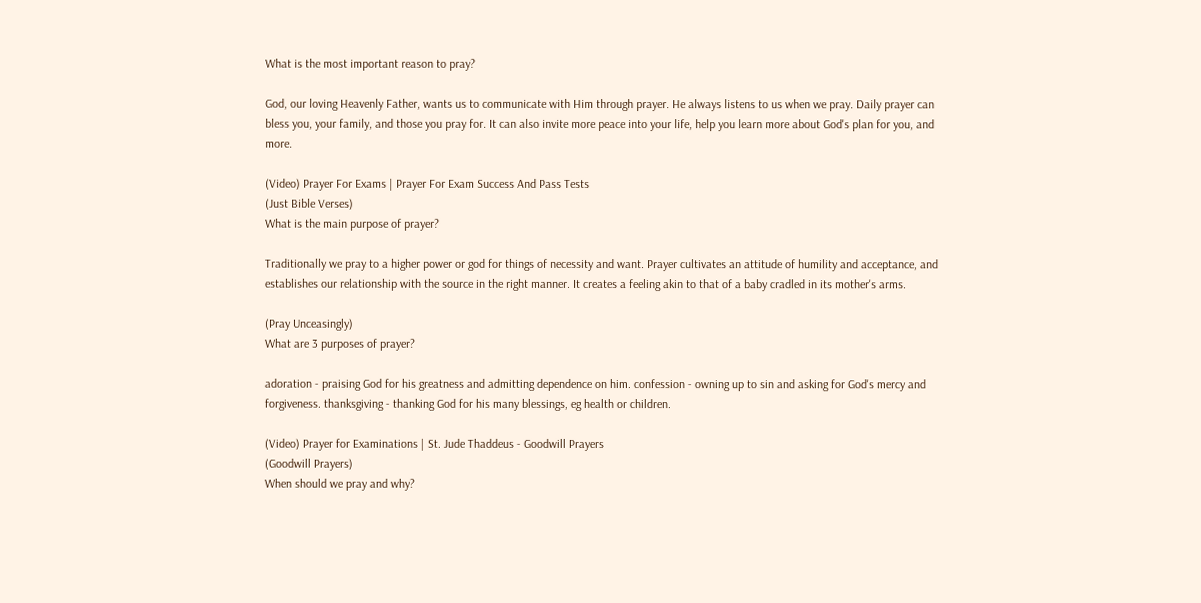What is the most important reason to pray?

God, our loving Heavenly Father, wants us to communicate with Him through prayer. He always listens to us when we pray. Daily prayer can bless you, your family, and those you pray for. It can also invite more peace into your life, help you learn more about God's plan for you, and more.

(Video) Prayer For Exams | Prayer For Exam Success And Pass Tests
(Just Bible Verses)
What is the main purpose of prayer?

Traditionally we pray to a higher power or god for things of necessity and want. Prayer cultivates an attitude of humility and acceptance, and establishes our relationship with the source in the right manner. It creates a feeling akin to that of a baby cradled in its mother's arms.

(Pray Unceasingly)
What are 3 purposes of prayer?

adoration - praising God for his greatness and admitting dependence on him. confession - owning up to sin and asking for God's mercy and forgiveness. thanksgiving - thanking God for his many blessings, eg health or children.

(Video) Prayer for Examinations | St. Jude Thaddeus - Goodwill Prayers
(Goodwill Prayers)
When should we pray and why?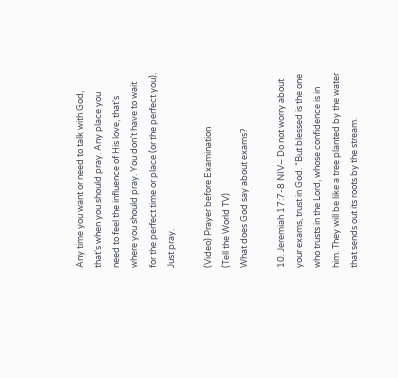Any time you want or need to talk with God, that's when you should pray. Any place you need to feel the influence of His love, that's where you should pray. You don't have to wait for the perfect time or place (or the perfect you). Just pray.

(Video) Prayer before Examination
(Tell the World TV)
What does God say about exams?

10. Jeremiah 17:7-8 NIV– Do not worry about your exams, trust in God. “But blessed is the one who trusts in the Lord, whose confidence is in him. They will be like a tree planted by the water that sends out its roots by the stream.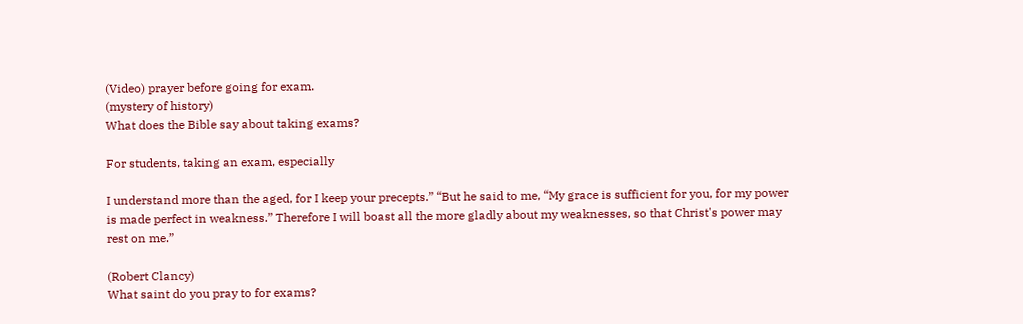(Video) prayer before going for exam.
(mystery of history)
What does the Bible say about taking exams?

For students, taking an exam, especially

I understand more than the aged, for I keep your precepts.” “But he said to me, “My grace is sufficient for you, for my power is made perfect in weakness.” Therefore I will boast all the more gladly about my weaknesses, so that Christ's power may rest on me.”

(Robert Clancy)
What saint do you pray to for exams?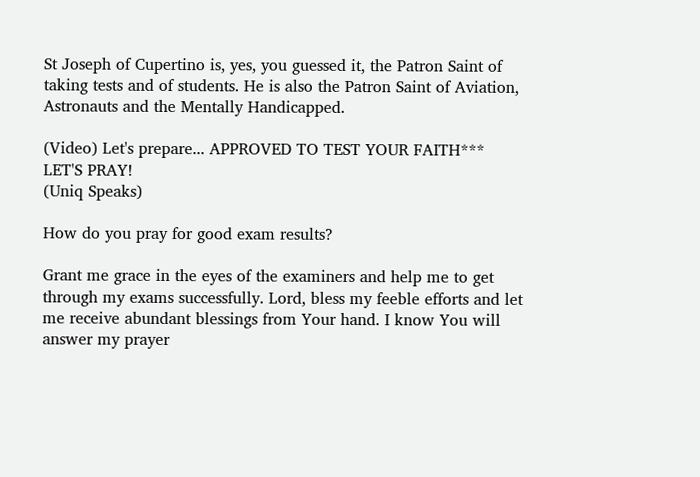St Joseph of Cupertino is, yes, you guessed it, the Patron Saint of taking tests and of students. He is also the Patron Saint of Aviation, Astronauts and the Mentally Handicapped.

(Video) Let's prepare... APPROVED TO TEST YOUR FAITH*** LET'S PRAY!
(Uniq Speaks)

How do you pray for good exam results?

Grant me grace in the eyes of the examiners and help me to get through my exams successfully. Lord, bless my feeble efforts and let me receive abundant blessings from Your hand. I know You will answer my prayer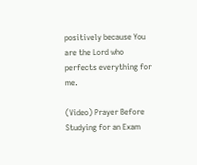positively because You are the Lord who perfects everything for me.

(Video) Prayer Before Studying for an Exam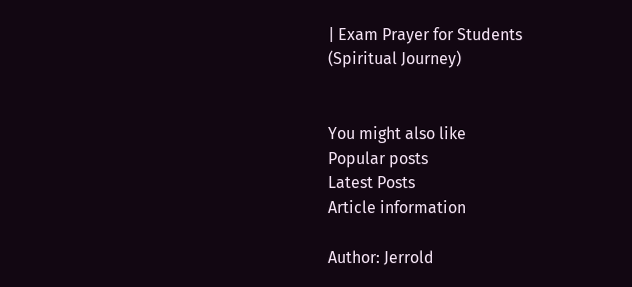| Exam Prayer for Students
(Spiritual Journey)


You might also like
Popular posts
Latest Posts
Article information

Author: Jerrold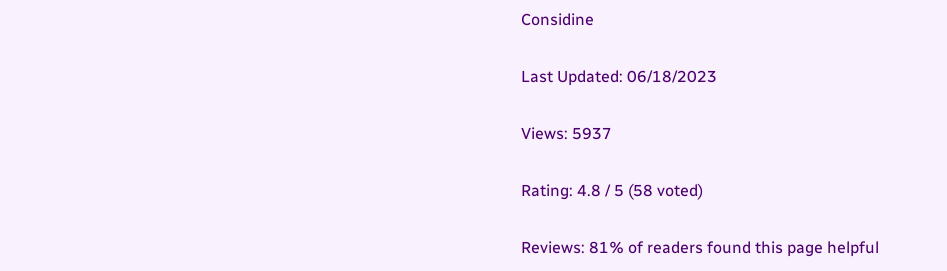Considine

Last Updated: 06/18/2023

Views: 5937

Rating: 4.8 / 5 (58 voted)

Reviews: 81% of readers found this page helpful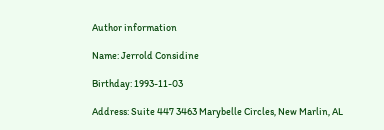Author information

Name: Jerrold Considine

Birthday: 1993-11-03

Address: Suite 447 3463 Marybelle Circles, New Marlin, AL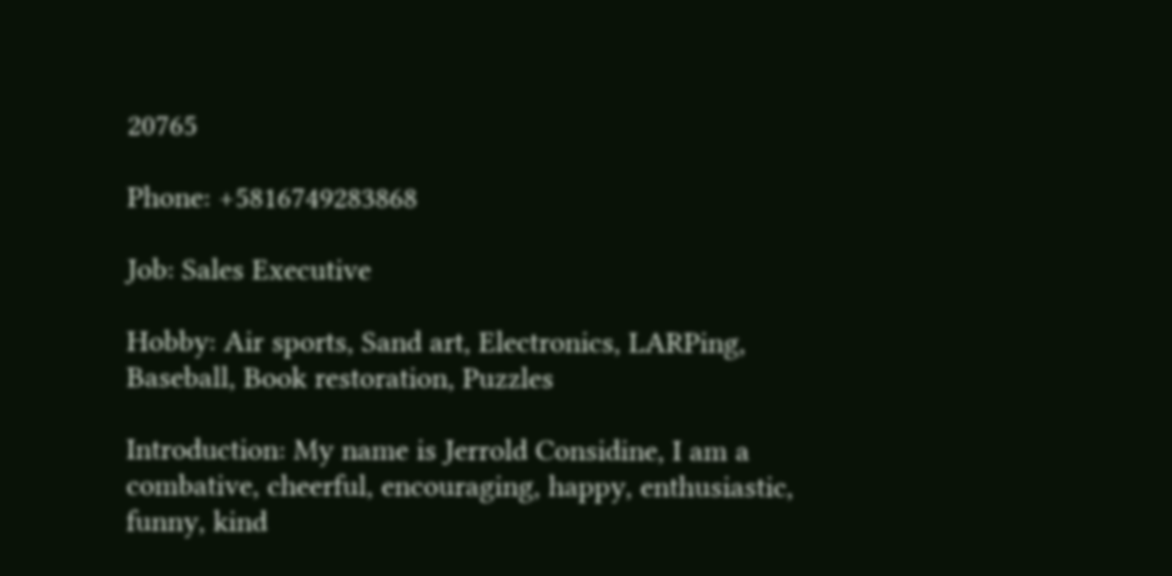20765

Phone: +5816749283868

Job: Sales Executive

Hobby: Air sports, Sand art, Electronics, LARPing, Baseball, Book restoration, Puzzles

Introduction: My name is Jerrold Considine, I am a combative, cheerful, encouraging, happy, enthusiastic, funny, kind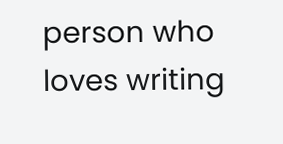person who loves writing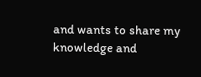and wants to share my knowledge and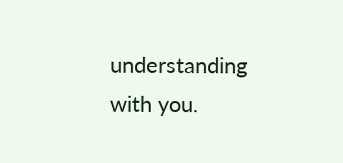understanding with you.